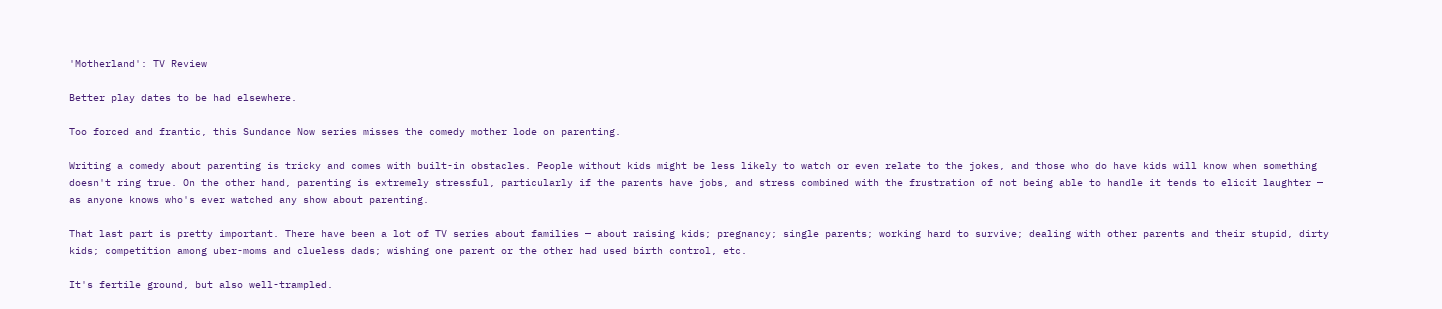'Motherland': TV Review

Better play dates to be had elsewhere.

Too forced and frantic, this Sundance Now series misses the comedy mother lode on parenting.

Writing a comedy about parenting is tricky and comes with built-in obstacles. People without kids might be less likely to watch or even relate to the jokes, and those who do have kids will know when something doesn't ring true. On the other hand, parenting is extremely stressful, particularly if the parents have jobs, and stress combined with the frustration of not being able to handle it tends to elicit laughter — as anyone knows who's ever watched any show about parenting.

That last part is pretty important. There have been a lot of TV series about families — about raising kids; pregnancy; single parents; working hard to survive; dealing with other parents and their stupid, dirty kids; competition among uber-moms and clueless dads; wishing one parent or the other had used birth control, etc.

It's fertile ground, but also well-trampled.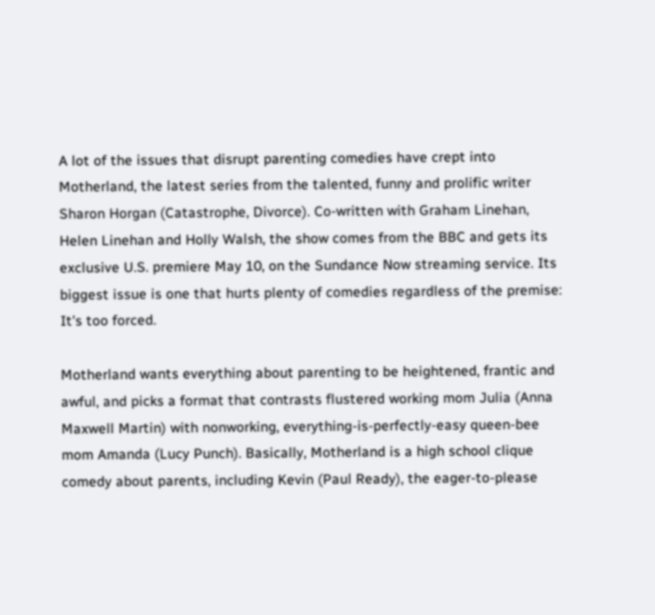A lot of the issues that disrupt parenting comedies have crept into Motherland, the latest series from the talented, funny and prolific writer Sharon Horgan (Catastrophe, Divorce). Co-written with Graham Linehan, Helen Linehan and Holly Walsh, the show comes from the BBC and gets its exclusive U.S. premiere May 10, on the Sundance Now streaming service. Its biggest issue is one that hurts plenty of comedies regardless of the premise: It's too forced.

Motherland wants everything about parenting to be heightened, frantic and awful, and picks a format that contrasts flustered working mom Julia (Anna Maxwell Martin) with nonworking, everything-is-perfectly-easy queen-bee mom Amanda (Lucy Punch). Basically, Motherland is a high school clique comedy about parents, including Kevin (Paul Ready), the eager-to-please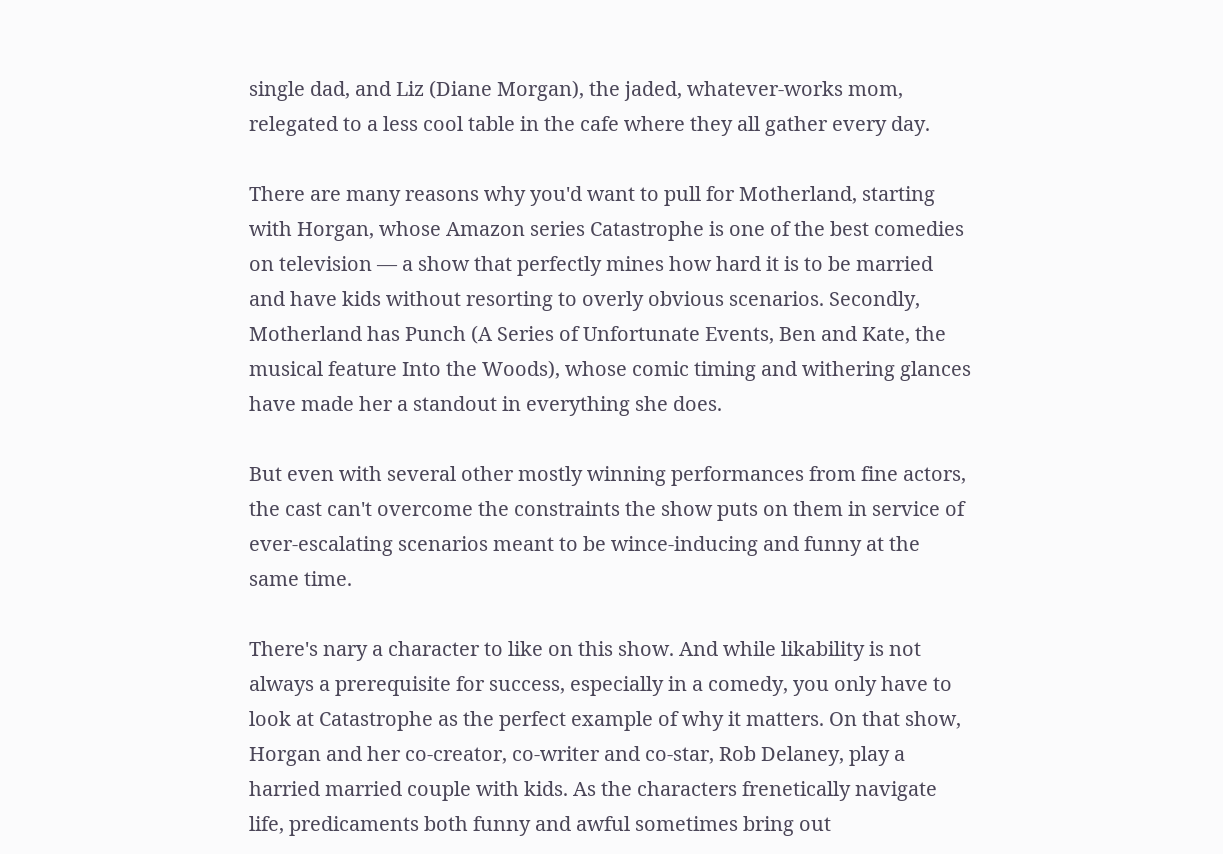single dad, and Liz (Diane Morgan), the jaded, whatever-works mom, relegated to a less cool table in the cafe where they all gather every day.

There are many reasons why you'd want to pull for Motherland, starting with Horgan, whose Amazon series Catastrophe is one of the best comedies on television — a show that perfectly mines how hard it is to be married and have kids without resorting to overly obvious scenarios. Secondly, Motherland has Punch (A Series of Unfortunate Events, Ben and Kate, the musical feature Into the Woods), whose comic timing and withering glances have made her a standout in everything she does.

But even with several other mostly winning performances from fine actors, the cast can't overcome the constraints the show puts on them in service of ever-escalating scenarios meant to be wince-inducing and funny at the same time.

There's nary a character to like on this show. And while likability is not always a prerequisite for success, especially in a comedy, you only have to look at Catastrophe as the perfect example of why it matters. On that show, Horgan and her co-creator, co-writer and co-star, Rob Delaney, play a harried married couple with kids. As the characters frenetically navigate life, predicaments both funny and awful sometimes bring out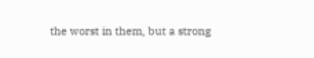the worst in them, but a strong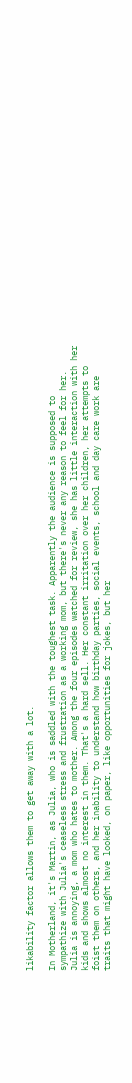likability factor allows them to get away with a lot.

In Motherland, it's Martin, as Julia, who is saddled with the toughest task. Apparently the audience is supposed to sympathize with Julia's ceaseless stress and frustration as a working mom, but there's never any reason to feel for her. Julia is annoying, a mom who hates to mother. Among the four episodes watched for review, she has little interaction with her kids and shows almost no interest in them. That's a hard sell. Her constant irritation over her children, her attempts to foist them on others, and her inability to understand how birthday parties, social events, school and day care work are traits that might have looked, on paper, like opportunities for jokes, but her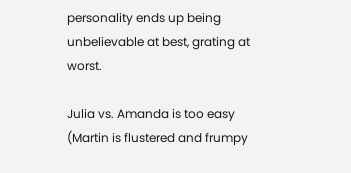personality ends up being unbelievable at best, grating at worst.

Julia vs. Amanda is too easy (Martin is flustered and frumpy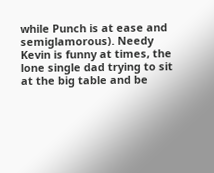while Punch is at ease and semiglamorous). Needy Kevin is funny at times, the lone single dad trying to sit at the big table and be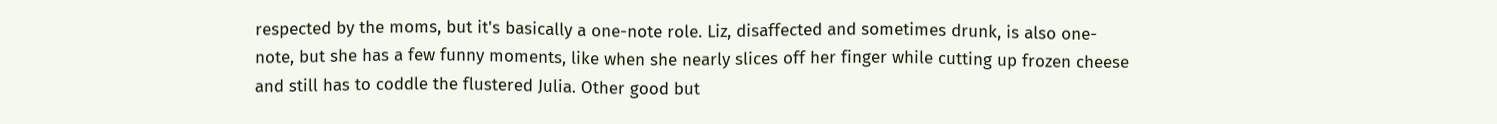respected by the moms, but it's basically a one-note role. Liz, disaffected and sometimes drunk, is also one-note, but she has a few funny moments, like when she nearly slices off her finger while cutting up frozen cheese and still has to coddle the flustered Julia. Other good but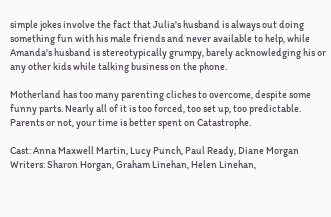simple jokes involve the fact that Julia's husband is always out doing something fun with his male friends and never available to help, while Amanda's husband is stereotypically grumpy, barely acknowledging his or any other kids while talking business on the phone.

Motherland has too many parenting cliches to overcome, despite some funny parts. Nearly all of it is too forced, too set up, too predictable. Parents or not, your time is better spent on Catastrophe.

Cast: Anna Maxwell Martin, Lucy Punch, Paul Ready, Diane Morgan
Writers: Sharon Horgan, Graham Linehan, Helen Linehan,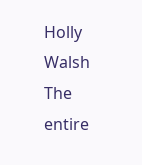Holly Walsh
The entire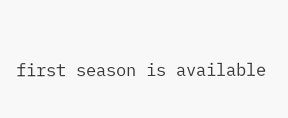first season is available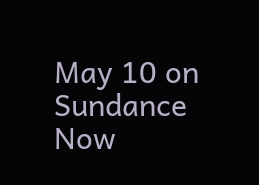May 10 on Sundance Now